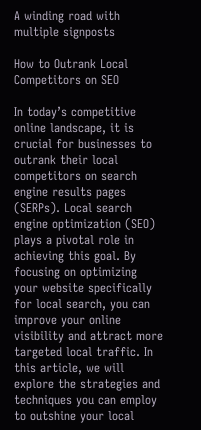A winding road with multiple signposts

How to Outrank Local Competitors on SEO

In today’s competitive online landscape, it is crucial for businesses to outrank their local competitors on search engine results pages (SERPs). Local search engine optimization (SEO) plays a pivotal role in achieving this goal. By focusing on optimizing your website specifically for local search, you can improve your online visibility and attract more targeted local traffic. In this article, we will explore the strategies and techniques you can employ to outshine your local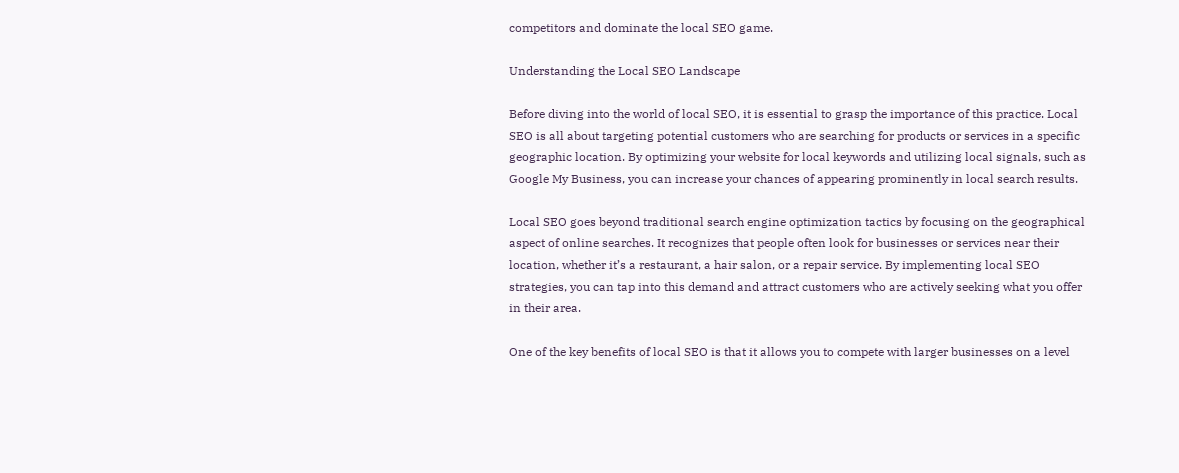competitors and dominate the local SEO game.

Understanding the Local SEO Landscape

Before diving into the world of local SEO, it is essential to grasp the importance of this practice. Local SEO is all about targeting potential customers who are searching for products or services in a specific geographic location. By optimizing your website for local keywords and utilizing local signals, such as Google My Business, you can increase your chances of appearing prominently in local search results.

Local SEO goes beyond traditional search engine optimization tactics by focusing on the geographical aspect of online searches. It recognizes that people often look for businesses or services near their location, whether it’s a restaurant, a hair salon, or a repair service. By implementing local SEO strategies, you can tap into this demand and attract customers who are actively seeking what you offer in their area.

One of the key benefits of local SEO is that it allows you to compete with larger businesses on a level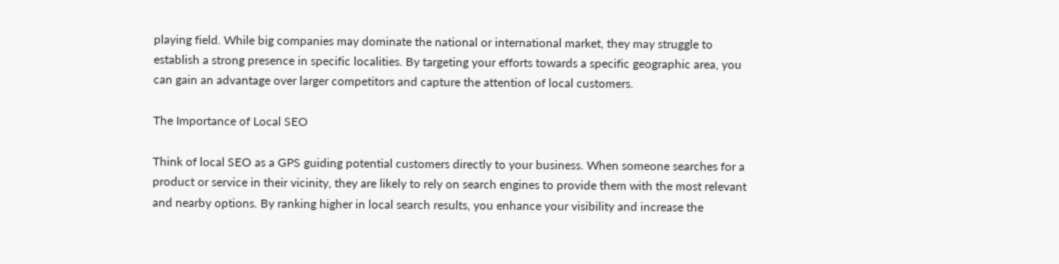playing field. While big companies may dominate the national or international market, they may struggle to establish a strong presence in specific localities. By targeting your efforts towards a specific geographic area, you can gain an advantage over larger competitors and capture the attention of local customers.

The Importance of Local SEO

Think of local SEO as a GPS guiding potential customers directly to your business. When someone searches for a product or service in their vicinity, they are likely to rely on search engines to provide them with the most relevant and nearby options. By ranking higher in local search results, you enhance your visibility and increase the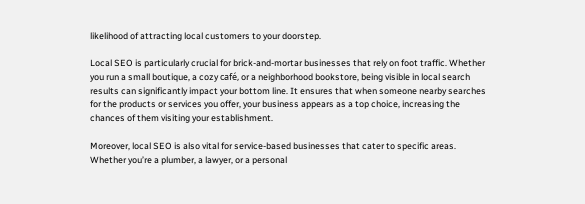likelihood of attracting local customers to your doorstep.

Local SEO is particularly crucial for brick-and-mortar businesses that rely on foot traffic. Whether you run a small boutique, a cozy café, or a neighborhood bookstore, being visible in local search results can significantly impact your bottom line. It ensures that when someone nearby searches for the products or services you offer, your business appears as a top choice, increasing the chances of them visiting your establishment.

Moreover, local SEO is also vital for service-based businesses that cater to specific areas. Whether you’re a plumber, a lawyer, or a personal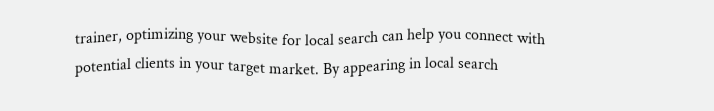trainer, optimizing your website for local search can help you connect with potential clients in your target market. By appearing in local search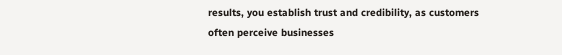results, you establish trust and credibility, as customers often perceive businesses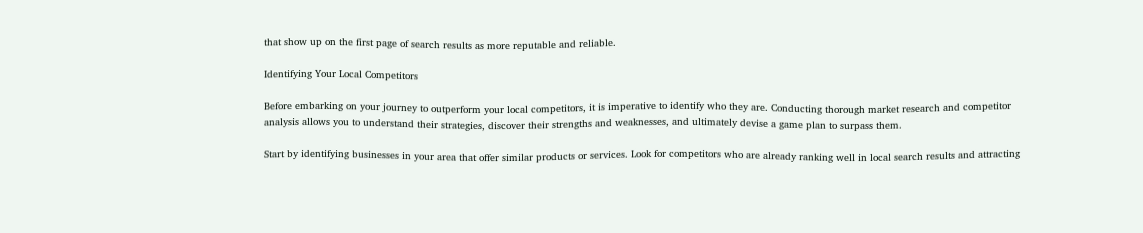that show up on the first page of search results as more reputable and reliable.

Identifying Your Local Competitors

Before embarking on your journey to outperform your local competitors, it is imperative to identify who they are. Conducting thorough market research and competitor analysis allows you to understand their strategies, discover their strengths and weaknesses, and ultimately devise a game plan to surpass them.

Start by identifying businesses in your area that offer similar products or services. Look for competitors who are already ranking well in local search results and attracting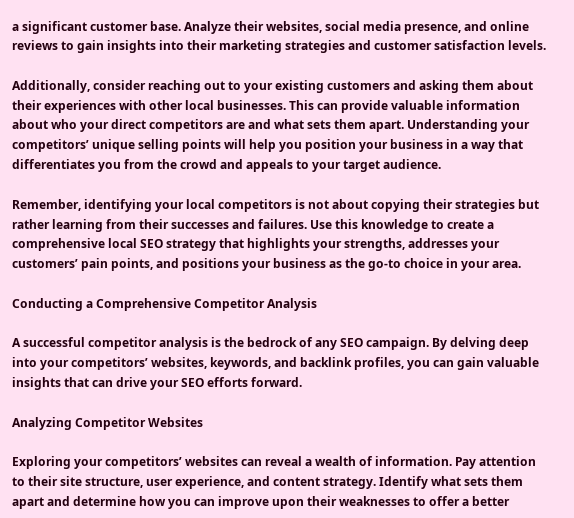a significant customer base. Analyze their websites, social media presence, and online reviews to gain insights into their marketing strategies and customer satisfaction levels.

Additionally, consider reaching out to your existing customers and asking them about their experiences with other local businesses. This can provide valuable information about who your direct competitors are and what sets them apart. Understanding your competitors’ unique selling points will help you position your business in a way that differentiates you from the crowd and appeals to your target audience.

Remember, identifying your local competitors is not about copying their strategies but rather learning from their successes and failures. Use this knowledge to create a comprehensive local SEO strategy that highlights your strengths, addresses your customers’ pain points, and positions your business as the go-to choice in your area.

Conducting a Comprehensive Competitor Analysis

A successful competitor analysis is the bedrock of any SEO campaign. By delving deep into your competitors’ websites, keywords, and backlink profiles, you can gain valuable insights that can drive your SEO efforts forward.

Analyzing Competitor Websites

Exploring your competitors’ websites can reveal a wealth of information. Pay attention to their site structure, user experience, and content strategy. Identify what sets them apart and determine how you can improve upon their weaknesses to offer a better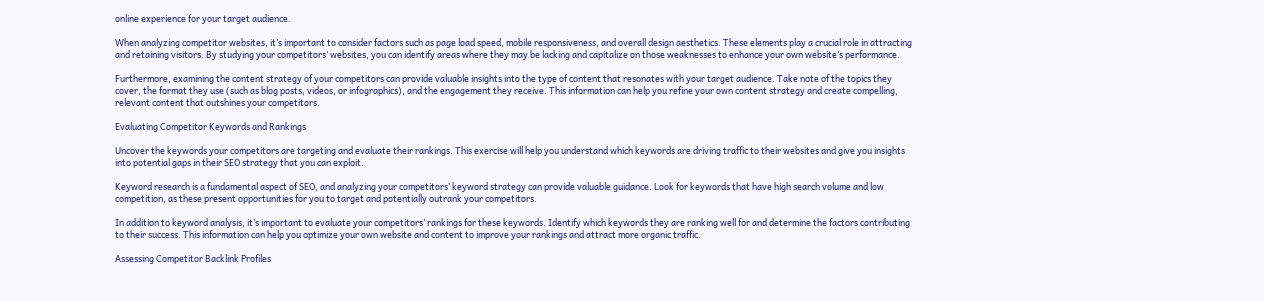online experience for your target audience.

When analyzing competitor websites, it’s important to consider factors such as page load speed, mobile responsiveness, and overall design aesthetics. These elements play a crucial role in attracting and retaining visitors. By studying your competitors’ websites, you can identify areas where they may be lacking and capitalize on those weaknesses to enhance your own website’s performance.

Furthermore, examining the content strategy of your competitors can provide valuable insights into the type of content that resonates with your target audience. Take note of the topics they cover, the format they use (such as blog posts, videos, or infographics), and the engagement they receive. This information can help you refine your own content strategy and create compelling, relevant content that outshines your competitors.

Evaluating Competitor Keywords and Rankings

Uncover the keywords your competitors are targeting and evaluate their rankings. This exercise will help you understand which keywords are driving traffic to their websites and give you insights into potential gaps in their SEO strategy that you can exploit.

Keyword research is a fundamental aspect of SEO, and analyzing your competitors’ keyword strategy can provide valuable guidance. Look for keywords that have high search volume and low competition, as these present opportunities for you to target and potentially outrank your competitors.

In addition to keyword analysis, it’s important to evaluate your competitors’ rankings for these keywords. Identify which keywords they are ranking well for and determine the factors contributing to their success. This information can help you optimize your own website and content to improve your rankings and attract more organic traffic.

Assessing Competitor Backlink Profiles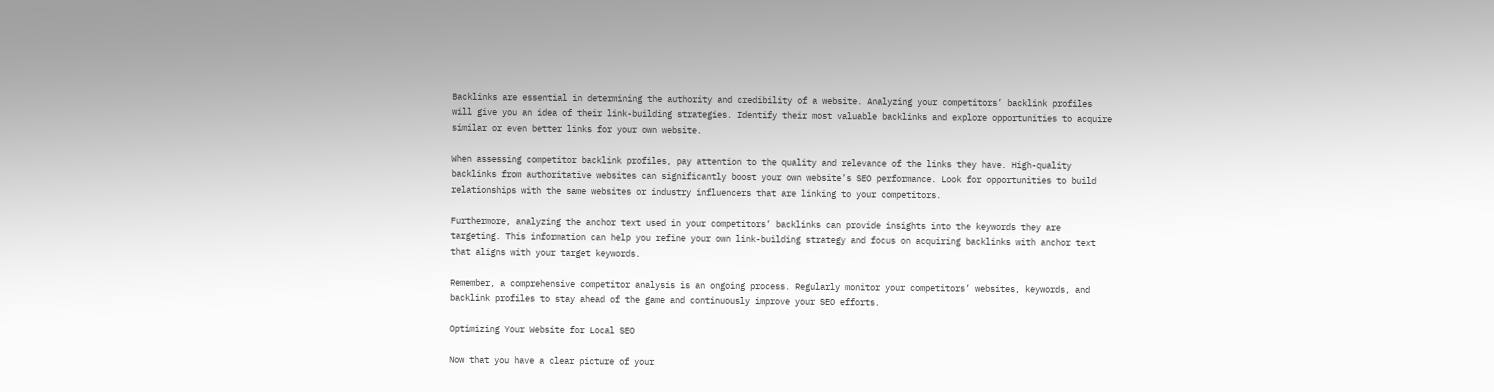Backlinks are essential in determining the authority and credibility of a website. Analyzing your competitors’ backlink profiles will give you an idea of their link-building strategies. Identify their most valuable backlinks and explore opportunities to acquire similar or even better links for your own website.

When assessing competitor backlink profiles, pay attention to the quality and relevance of the links they have. High-quality backlinks from authoritative websites can significantly boost your own website’s SEO performance. Look for opportunities to build relationships with the same websites or industry influencers that are linking to your competitors.

Furthermore, analyzing the anchor text used in your competitors’ backlinks can provide insights into the keywords they are targeting. This information can help you refine your own link-building strategy and focus on acquiring backlinks with anchor text that aligns with your target keywords.

Remember, a comprehensive competitor analysis is an ongoing process. Regularly monitor your competitors’ websites, keywords, and backlink profiles to stay ahead of the game and continuously improve your SEO efforts.

Optimizing Your Website for Local SEO

Now that you have a clear picture of your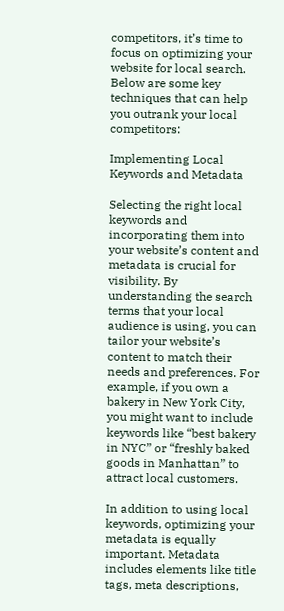competitors, it’s time to focus on optimizing your website for local search. Below are some key techniques that can help you outrank your local competitors:

Implementing Local Keywords and Metadata

Selecting the right local keywords and incorporating them into your website’s content and metadata is crucial for visibility. By understanding the search terms that your local audience is using, you can tailor your website’s content to match their needs and preferences. For example, if you own a bakery in New York City, you might want to include keywords like “best bakery in NYC” or “freshly baked goods in Manhattan” to attract local customers.

In addition to using local keywords, optimizing your metadata is equally important. Metadata includes elements like title tags, meta descriptions,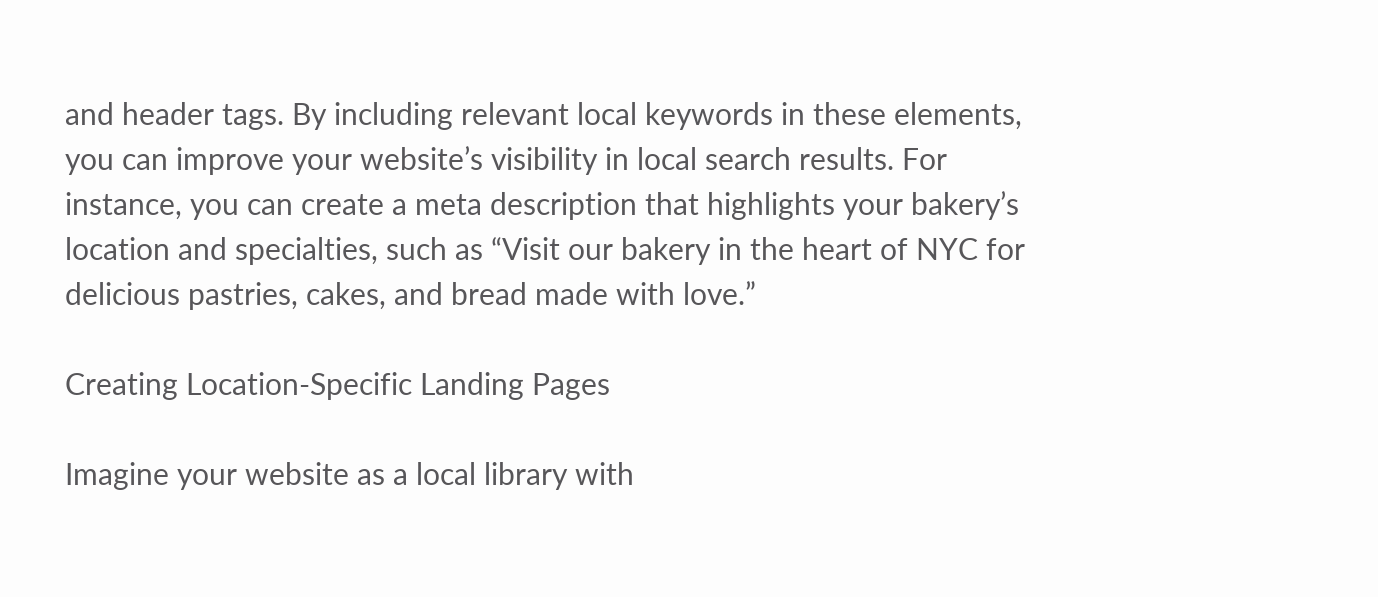and header tags. By including relevant local keywords in these elements, you can improve your website’s visibility in local search results. For instance, you can create a meta description that highlights your bakery’s location and specialties, such as “Visit our bakery in the heart of NYC for delicious pastries, cakes, and bread made with love.”

Creating Location-Specific Landing Pages

Imagine your website as a local library with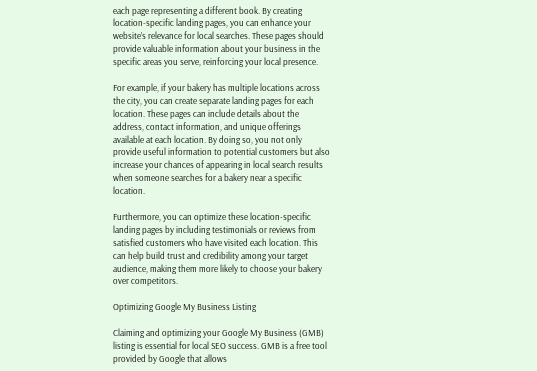each page representing a different book. By creating location-specific landing pages, you can enhance your website’s relevance for local searches. These pages should provide valuable information about your business in the specific areas you serve, reinforcing your local presence.

For example, if your bakery has multiple locations across the city, you can create separate landing pages for each location. These pages can include details about the address, contact information, and unique offerings available at each location. By doing so, you not only provide useful information to potential customers but also increase your chances of appearing in local search results when someone searches for a bakery near a specific location.

Furthermore, you can optimize these location-specific landing pages by including testimonials or reviews from satisfied customers who have visited each location. This can help build trust and credibility among your target audience, making them more likely to choose your bakery over competitors.

Optimizing Google My Business Listing

Claiming and optimizing your Google My Business (GMB) listing is essential for local SEO success. GMB is a free tool provided by Google that allows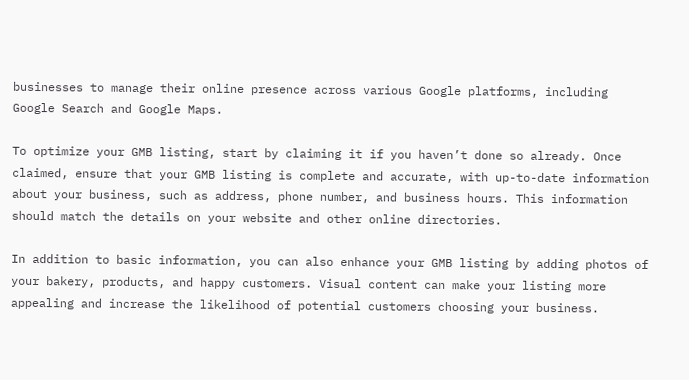businesses to manage their online presence across various Google platforms, including Google Search and Google Maps.

To optimize your GMB listing, start by claiming it if you haven’t done so already. Once claimed, ensure that your GMB listing is complete and accurate, with up-to-date information about your business, such as address, phone number, and business hours. This information should match the details on your website and other online directories.

In addition to basic information, you can also enhance your GMB listing by adding photos of your bakery, products, and happy customers. Visual content can make your listing more appealing and increase the likelihood of potential customers choosing your business.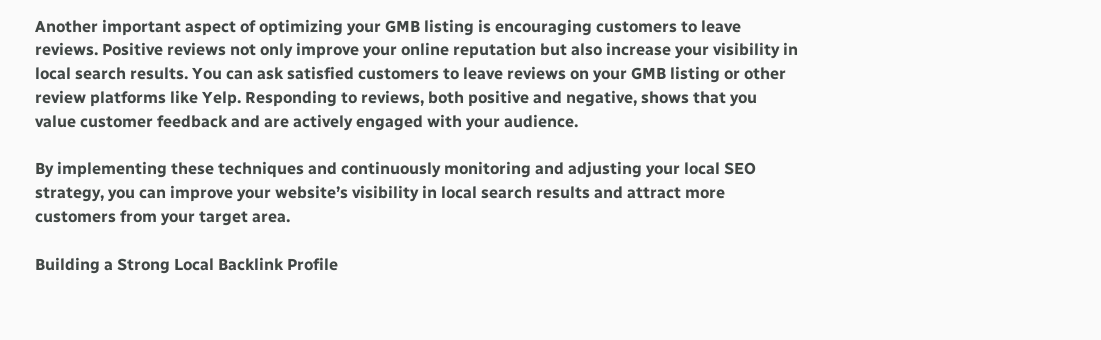Another important aspect of optimizing your GMB listing is encouraging customers to leave reviews. Positive reviews not only improve your online reputation but also increase your visibility in local search results. You can ask satisfied customers to leave reviews on your GMB listing or other review platforms like Yelp. Responding to reviews, both positive and negative, shows that you value customer feedback and are actively engaged with your audience.

By implementing these techniques and continuously monitoring and adjusting your local SEO strategy, you can improve your website’s visibility in local search results and attract more customers from your target area.

Building a Strong Local Backlink Profile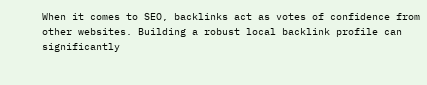When it comes to SEO, backlinks act as votes of confidence from other websites. Building a robust local backlink profile can significantly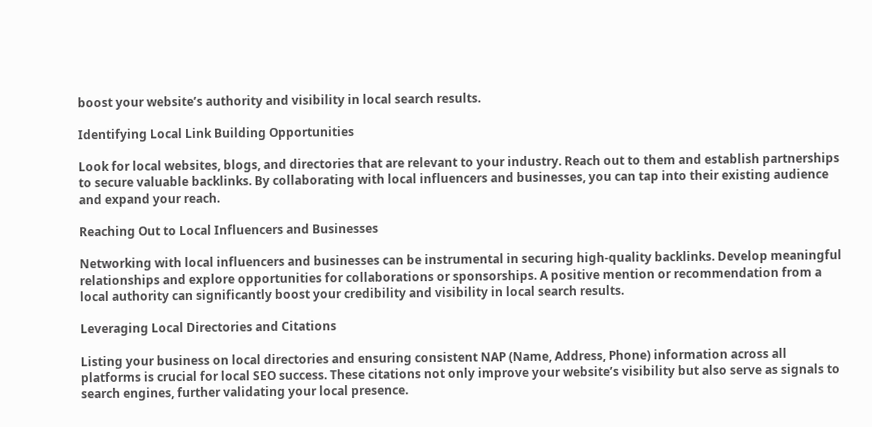boost your website’s authority and visibility in local search results.

Identifying Local Link Building Opportunities

Look for local websites, blogs, and directories that are relevant to your industry. Reach out to them and establish partnerships to secure valuable backlinks. By collaborating with local influencers and businesses, you can tap into their existing audience and expand your reach.

Reaching Out to Local Influencers and Businesses

Networking with local influencers and businesses can be instrumental in securing high-quality backlinks. Develop meaningful relationships and explore opportunities for collaborations or sponsorships. A positive mention or recommendation from a local authority can significantly boost your credibility and visibility in local search results.

Leveraging Local Directories and Citations

Listing your business on local directories and ensuring consistent NAP (Name, Address, Phone) information across all platforms is crucial for local SEO success. These citations not only improve your website’s visibility but also serve as signals to search engines, further validating your local presence.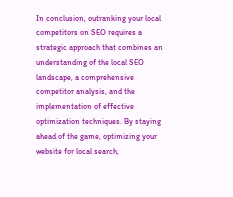In conclusion, outranking your local competitors on SEO requires a strategic approach that combines an understanding of the local SEO landscape, a comprehensive competitor analysis, and the implementation of effective optimization techniques. By staying ahead of the game, optimizing your website for local search,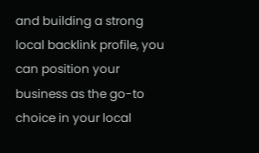and building a strong local backlink profile, you can position your business as the go-to choice in your local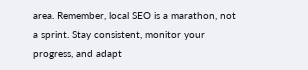area. Remember, local SEO is a marathon, not a sprint. Stay consistent, monitor your progress, and adapt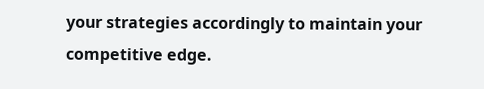your strategies accordingly to maintain your competitive edge.